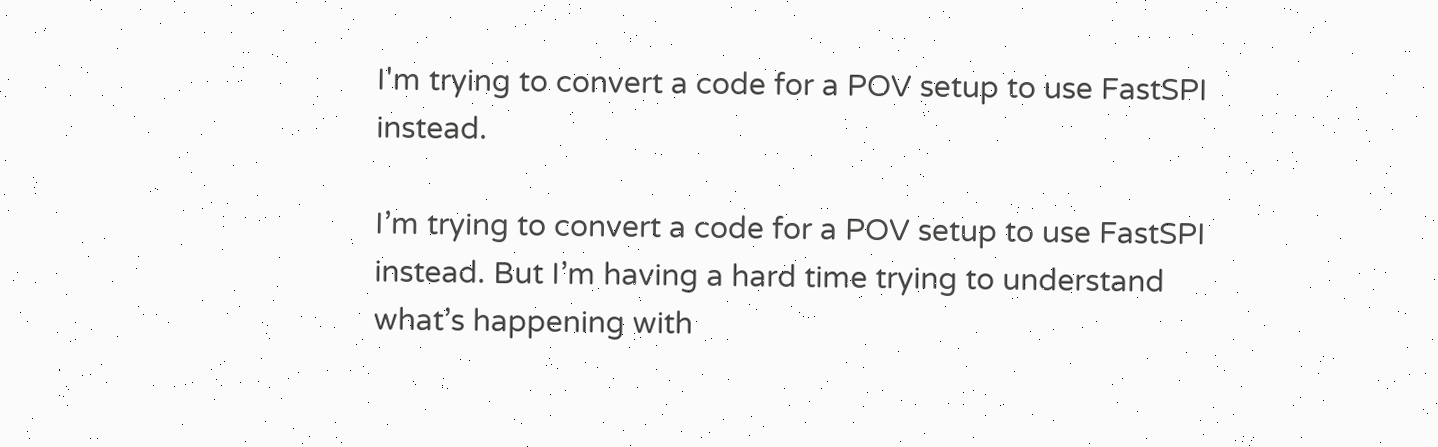I'm trying to convert a code for a POV setup to use FastSPI instead.

I’m trying to convert a code for a POV setup to use FastSPI instead. But I’m having a hard time trying to understand what’s happening with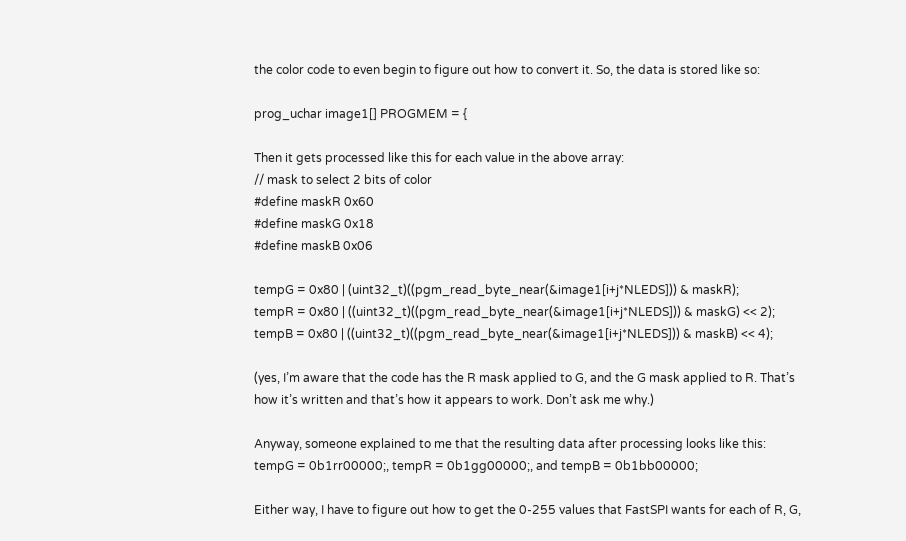the color code to even begin to figure out how to convert it. So, the data is stored like so:

prog_uchar image1[] PROGMEM = {

Then it gets processed like this for each value in the above array:
// mask to select 2 bits of color
#define maskR 0x60
#define maskG 0x18
#define maskB 0x06

tempG = 0x80 | (uint32_t)((pgm_read_byte_near(&image1[i+j*NLEDS])) & maskR);
tempR = 0x80 | ((uint32_t)((pgm_read_byte_near(&image1[i+j*NLEDS])) & maskG) << 2);
tempB = 0x80 | ((uint32_t)((pgm_read_byte_near(&image1[i+j*NLEDS])) & maskB) << 4);

(yes, I’m aware that the code has the R mask applied to G, and the G mask applied to R. That’s how it’s written and that’s how it appears to work. Don’t ask me why.)

Anyway, someone explained to me that the resulting data after processing looks like this:
tempG = 0b1rr00000;, tempR = 0b1gg00000;, and tempB = 0b1bb00000;

Either way, I have to figure out how to get the 0-255 values that FastSPI wants for each of R, G,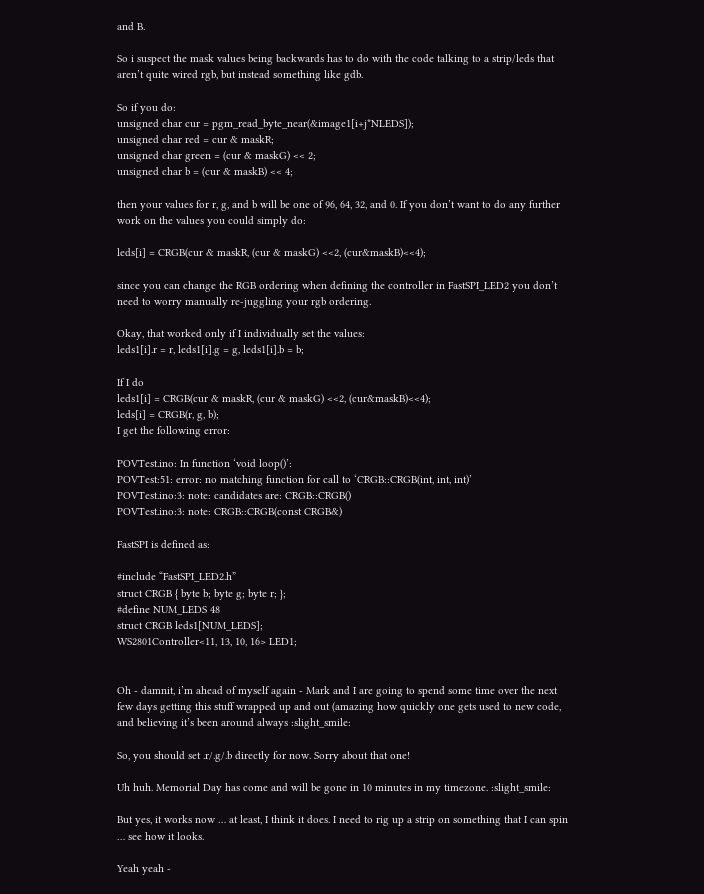and B.

So i suspect the mask values being backwards has to do with the code talking to a strip/leds that aren’t quite wired rgb, but instead something like gdb.

So if you do:
unsigned char cur = pgm_read_byte_near(&image1[i+j*NLEDS]);
unsigned char red = cur & maskR;
unsigned char green = (cur & maskG) << 2;
unsigned char b = (cur & maskB) << 4;

then your values for r, g, and b will be one of 96, 64, 32, and 0. If you don’t want to do any further work on the values you could simply do:

leds[i] = CRGB(cur & maskR, (cur & maskG) <<2, (cur&maskB)<<4);

since you can change the RGB ordering when defining the controller in FastSPI_LED2 you don’t need to worry manually re-juggling your rgb ordering.

Okay, that worked only if I individually set the values:
leds1[i].r = r, leds1[i].g = g, leds1[i].b = b;

If I do
leds1[i] = CRGB(cur & maskR, (cur & maskG) <<2, (cur&maskB)<<4);
leds[i] = CRGB(r, g, b);
I get the following error:

POVTest.ino: In function ‘void loop()’:
POVTest:51: error: no matching function for call to ‘CRGB::CRGB(int, int, int)’
POVTest.ino:3: note: candidates are: CRGB::CRGB()
POVTest.ino:3: note: CRGB::CRGB(const CRGB&)

FastSPI is defined as:

#include “FastSPI_LED2.h”
struct CRGB { byte b; byte g; byte r; };
#define NUM_LEDS 48
struct CRGB leds1[NUM_LEDS];
WS2801Controller<11, 13, 10, 16> LED1;


Oh - damnit, i’m ahead of myself again - Mark and I are going to spend some time over the next few days getting this stuff wrapped up and out (amazing how quickly one gets used to new code, and believing it’s been around always :slight_smile:

So, you should set .r/.g/.b directly for now. Sorry about that one!

Uh huh. Memorial Day has come and will be gone in 10 minutes in my timezone. :slight_smile:

But yes, it works now … at least, I think it does. I need to rig up a strip on something that I can spin … see how it looks.

Yeah yeah -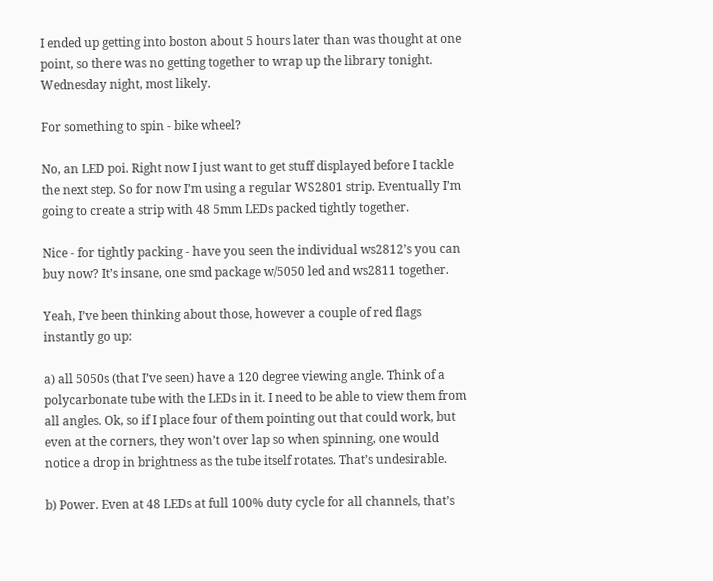I ended up getting into boston about 5 hours later than was thought at one point, so there was no getting together to wrap up the library tonight. Wednesday night, most likely.

For something to spin - bike wheel?

No, an LED poi. Right now I just want to get stuff displayed before I tackle the next step. So for now I’m using a regular WS2801 strip. Eventually I’m going to create a strip with 48 5mm LEDs packed tightly together.

Nice - for tightly packing - have you seen the individual ws2812’s you can buy now? It’s insane, one smd package w/5050 led and ws2811 together.

Yeah, I’ve been thinking about those, however a couple of red flags instantly go up:

a) all 5050s (that I’ve seen) have a 120 degree viewing angle. Think of a polycarbonate tube with the LEDs in it. I need to be able to view them from all angles. Ok, so if I place four of them pointing out that could work, but even at the corners, they won’t over lap so when spinning, one would notice a drop in brightness as the tube itself rotates. That’s undesirable.

b) Power. Even at 48 LEDs at full 100% duty cycle for all channels, that’s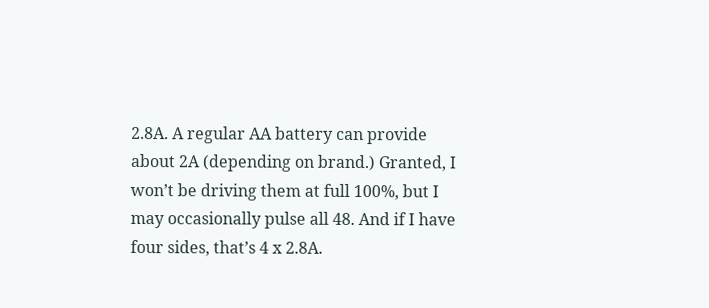2.8A. A regular AA battery can provide about 2A (depending on brand.) Granted, I won’t be driving them at full 100%, but I may occasionally pulse all 48. And if I have four sides, that’s 4 x 2.8A.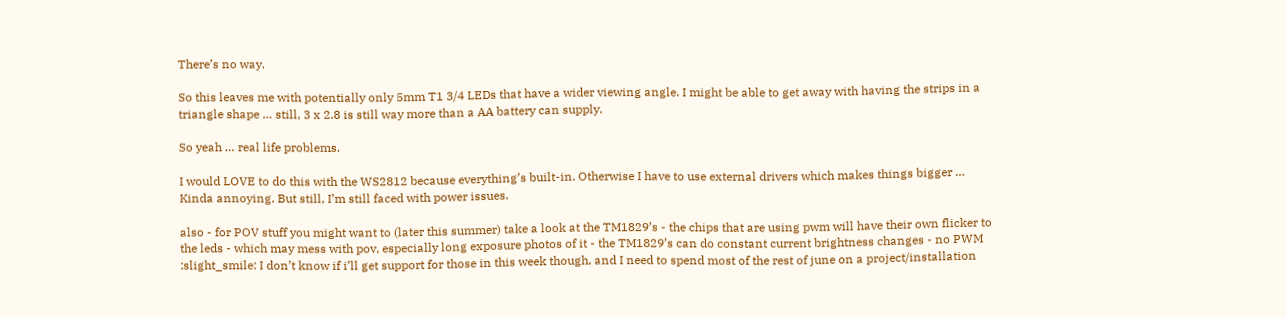There’s no way.

So this leaves me with potentially only 5mm T1 3/4 LEDs that have a wider viewing angle. I might be able to get away with having the strips in a triangle shape … still, 3 x 2.8 is still way more than a AA battery can supply.

So yeah … real life problems.

I would LOVE to do this with the WS2812 because everything’s built-in. Otherwise I have to use external drivers which makes things bigger … Kinda annoying. But still, I’m still faced with power issues.

also - for POV stuff you might want to (later this summer) take a look at the TM1829’s - the chips that are using pwm will have their own flicker to the leds - which may mess with pov, especially long exposure photos of it - the TM1829’s can do constant current brightness changes - no PWM :slight_smile: I don’t know if i’ll get support for those in this week though, and I need to spend most of the rest of june on a project/installation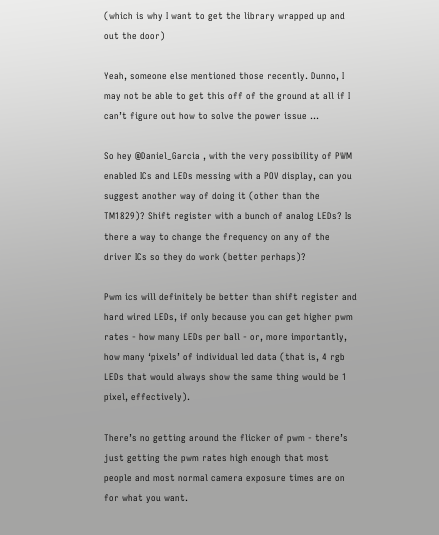(which is why I want to get the library wrapped up and out the door)

Yeah, someone else mentioned those recently. Dunno, I may not be able to get this off of the ground at all if I can’t figure out how to solve the power issue …

So hey @Daniel_Garcia , with the very possibility of PWM enabled ICs and LEDs messing with a POV display, can you suggest another way of doing it (other than the TM1829)? Shift register with a bunch of analog LEDs? Is there a way to change the frequency on any of the driver ICs so they do work (better perhaps)?

Pwm ics will definitely be better than shift register and hard wired LEDs, if only because you can get higher pwm rates - how many LEDs per ball - or, more importantly, how many ‘pixels’ of individual led data (that is, 4 rgb LEDs that would always show the same thing would be 1 pixel, effectively).

There’s no getting around the flicker of pwm - there’s just getting the pwm rates high enough that most people and most normal camera exposure times are on for what you want.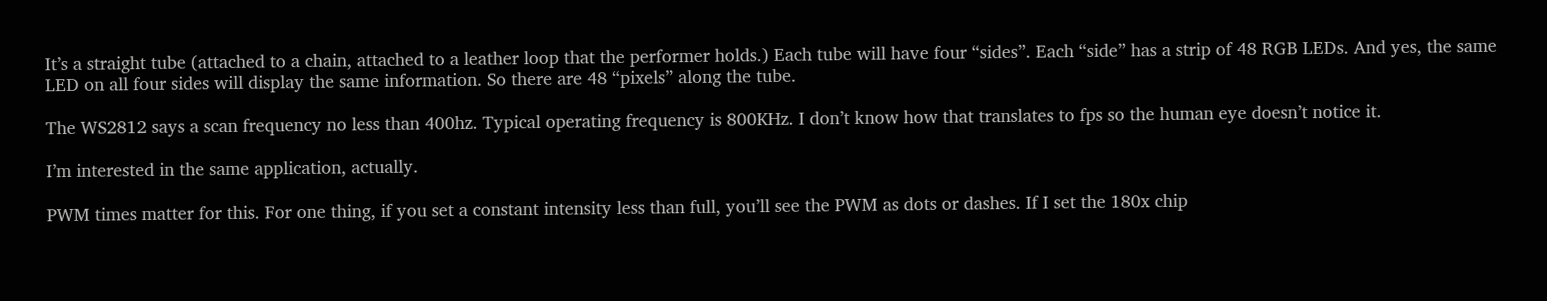It’s a straight tube (attached to a chain, attached to a leather loop that the performer holds.) Each tube will have four “sides”. Each “side” has a strip of 48 RGB LEDs. And yes, the same LED on all four sides will display the same information. So there are 48 “pixels” along the tube.

The WS2812 says a scan frequency no less than 400hz. Typical operating frequency is 800KHz. I don’t know how that translates to fps so the human eye doesn’t notice it.

I’m interested in the same application, actually.

PWM times matter for this. For one thing, if you set a constant intensity less than full, you’ll see the PWM as dots or dashes. If I set the 180x chip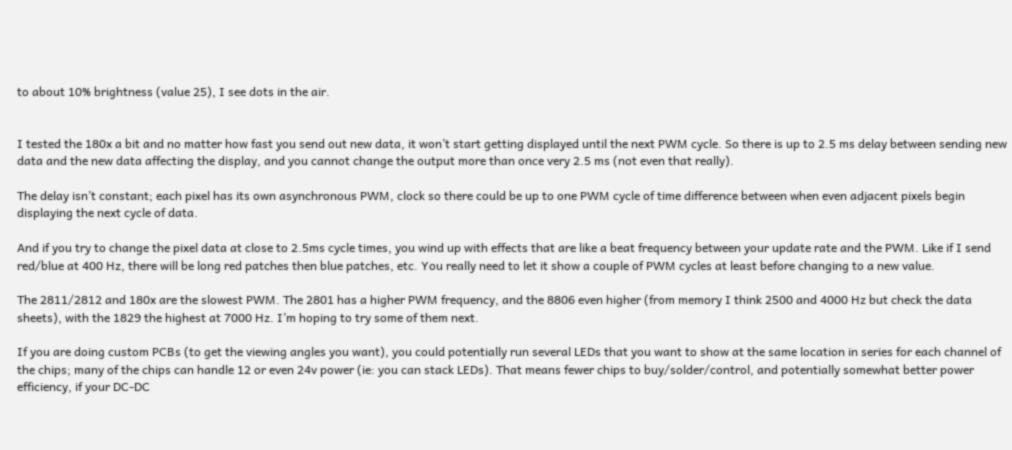to about 10% brightness (value 25), I see dots in the air.


I tested the 180x a bit and no matter how fast you send out new data, it won’t start getting displayed until the next PWM cycle. So there is up to 2.5 ms delay between sending new data and the new data affecting the display, and you cannot change the output more than once very 2.5 ms (not even that really).

The delay isn’t constant; each pixel has its own asynchronous PWM, clock so there could be up to one PWM cycle of time difference between when even adjacent pixels begin displaying the next cycle of data.

And if you try to change the pixel data at close to 2.5ms cycle times, you wind up with effects that are like a beat frequency between your update rate and the PWM. Like if I send red/blue at 400 Hz, there will be long red patches then blue patches, etc. You really need to let it show a couple of PWM cycles at least before changing to a new value.

The 2811/2812 and 180x are the slowest PWM. The 2801 has a higher PWM frequency, and the 8806 even higher (from memory I think 2500 and 4000 Hz but check the data sheets), with the 1829 the highest at 7000 Hz. I’m hoping to try some of them next.

If you are doing custom PCBs (to get the viewing angles you want), you could potentially run several LEDs that you want to show at the same location in series for each channel of the chips; many of the chips can handle 12 or even 24v power (ie: you can stack LEDs). That means fewer chips to buy/solder/control, and potentially somewhat better power efficiency, if your DC-DC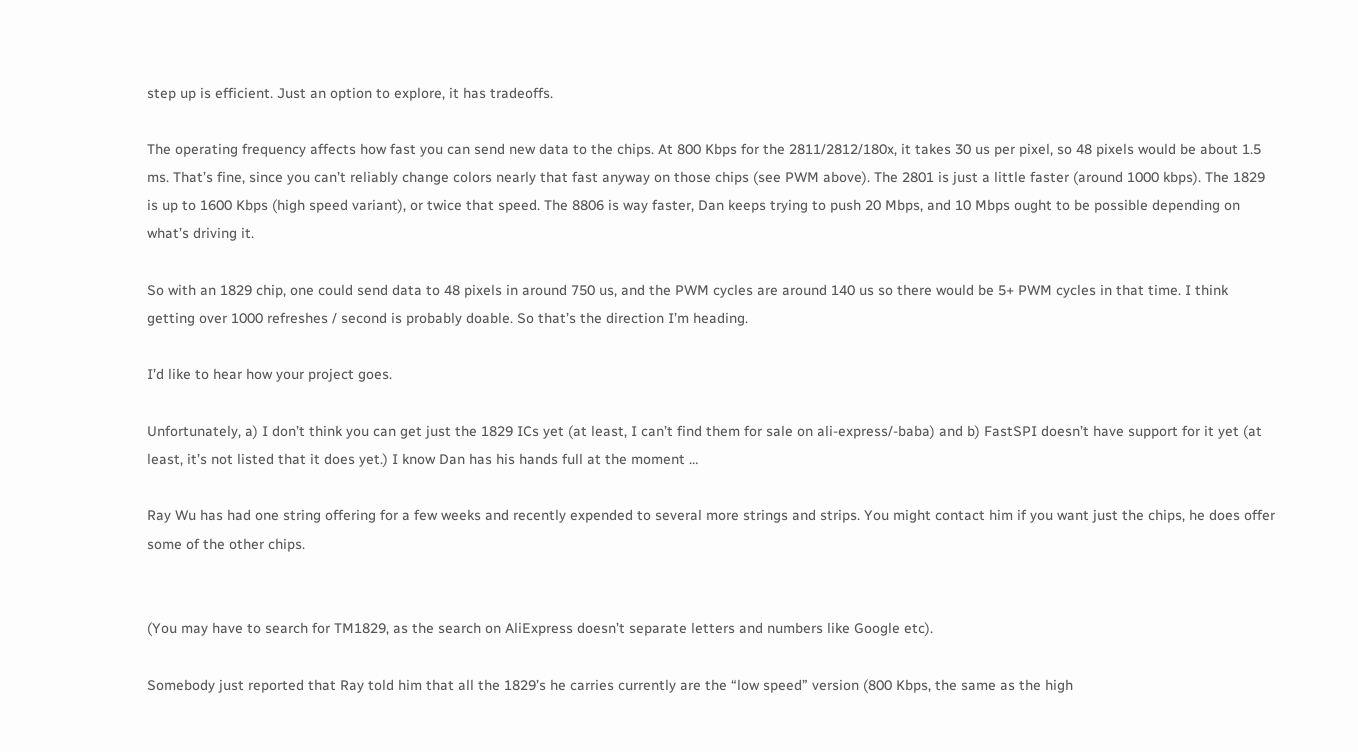step up is efficient. Just an option to explore, it has tradeoffs.

The operating frequency affects how fast you can send new data to the chips. At 800 Kbps for the 2811/2812/180x, it takes 30 us per pixel, so 48 pixels would be about 1.5 ms. That’s fine, since you can’t reliably change colors nearly that fast anyway on those chips (see PWM above). The 2801 is just a little faster (around 1000 kbps). The 1829 is up to 1600 Kbps (high speed variant), or twice that speed. The 8806 is way faster, Dan keeps trying to push 20 Mbps, and 10 Mbps ought to be possible depending on what’s driving it.

So with an 1829 chip, one could send data to 48 pixels in around 750 us, and the PWM cycles are around 140 us so there would be 5+ PWM cycles in that time. I think getting over 1000 refreshes / second is probably doable. So that’s the direction I’m heading.

I’d like to hear how your project goes.

Unfortunately, a) I don’t think you can get just the 1829 ICs yet (at least, I can’t find them for sale on ali-express/-baba) and b) FastSPI doesn’t have support for it yet (at least, it’s not listed that it does yet.) I know Dan has his hands full at the moment …

Ray Wu has had one string offering for a few weeks and recently expended to several more strings and strips. You might contact him if you want just the chips, he does offer some of the other chips.


(You may have to search for TM1829, as the search on AliExpress doesn’t separate letters and numbers like Google etc).

Somebody just reported that Ray told him that all the 1829’s he carries currently are the “low speed” version (800 Kbps, the same as the high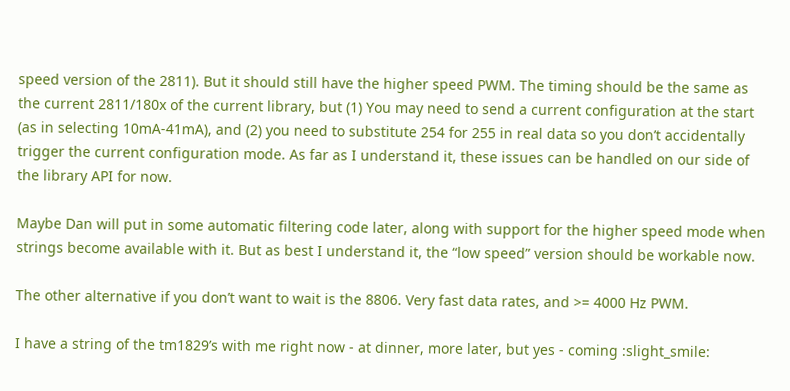speed version of the 2811). But it should still have the higher speed PWM. The timing should be the same as the current 2811/180x of the current library, but (1) You may need to send a current configuration at the start (as in selecting 10mA-41mA), and (2) you need to substitute 254 for 255 in real data so you don’t accidentally trigger the current configuration mode. As far as I understand it, these issues can be handled on our side of the library API for now.

Maybe Dan will put in some automatic filtering code later, along with support for the higher speed mode when strings become available with it. But as best I understand it, the “low speed” version should be workable now.

The other alternative if you don’t want to wait is the 8806. Very fast data rates, and >= 4000 Hz PWM.

I have a string of the tm1829’s with me right now - at dinner, more later, but yes - coming :slight_smile: